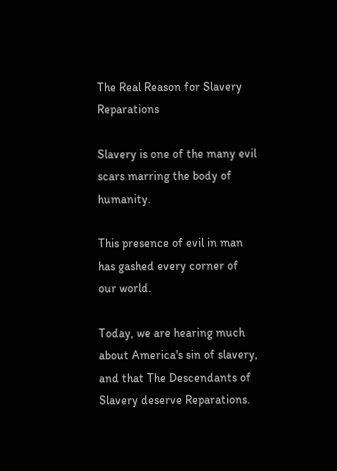The Real Reason for Slavery Reparations

Slavery is one of the many evil scars marring the body of humanity.

This presence of evil in man has gashed every corner of our world.

Today, we are hearing much about America's sin of slavery, and that The Descendants of Slavery deserve Reparations.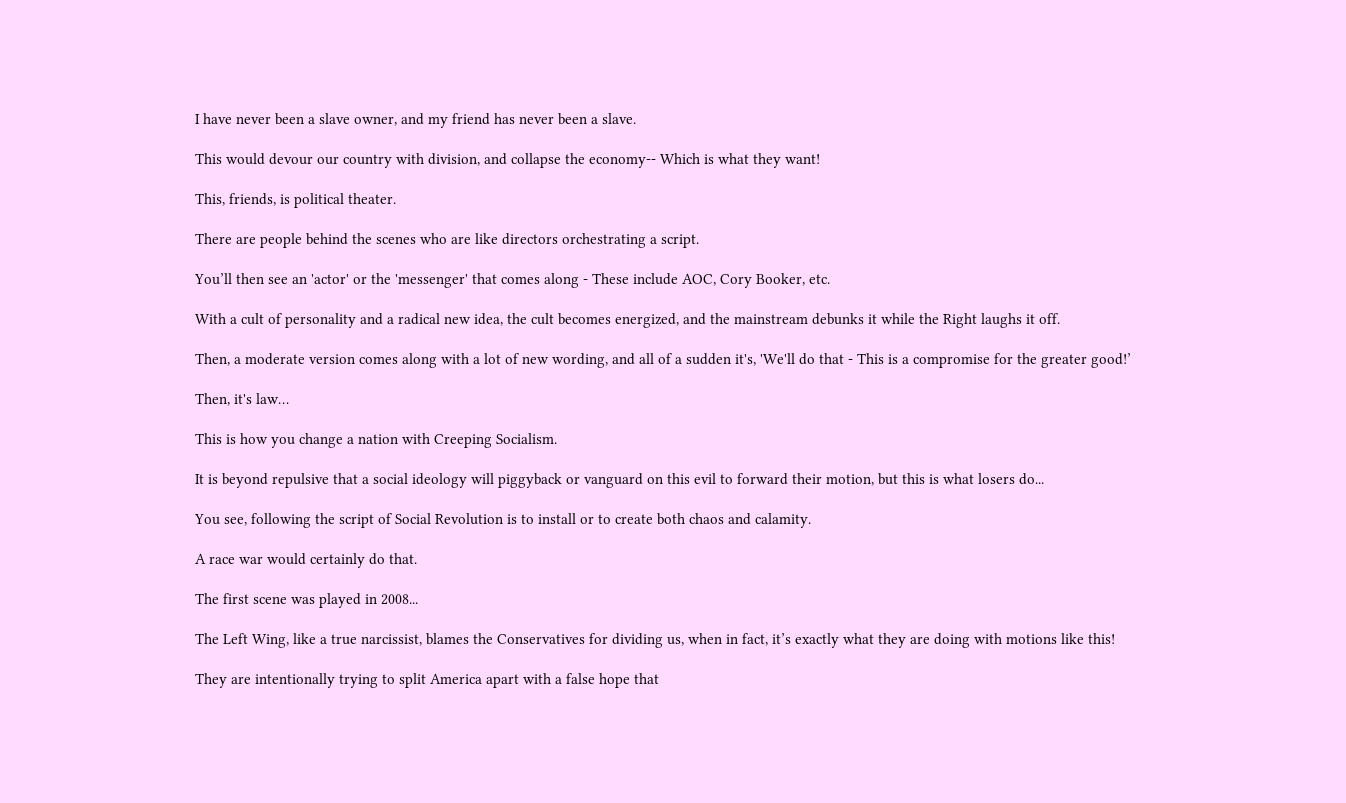I have never been a slave owner, and my friend has never been a slave.

This would devour our country with division, and collapse the economy-- Which is what they want!

This, friends, is political theater.

There are people behind the scenes who are like directors orchestrating a script.

You’ll then see an 'actor' or the 'messenger' that comes along - These include AOC, Cory Booker, etc.

With a cult of personality and a radical new idea, the cult becomes energized, and the mainstream debunks it while the Right laughs it off.

Then, a moderate version comes along with a lot of new wording, and all of a sudden it's, 'We'll do that - This is a compromise for the greater good!’

Then, it's law…

This is how you change a nation with Creeping Socialism.

It is beyond repulsive that a social ideology will piggyback or vanguard on this evil to forward their motion, but this is what losers do...

You see, following the script of Social Revolution is to install or to create both chaos and calamity.

A race war would certainly do that.

The first scene was played in 2008...

The Left Wing, like a true narcissist, blames the Conservatives for dividing us, when in fact, it’s exactly what they are doing with motions like this!

They are intentionally trying to split America apart with a false hope that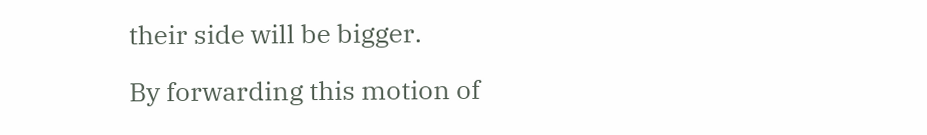their side will be bigger.

By forwarding this motion of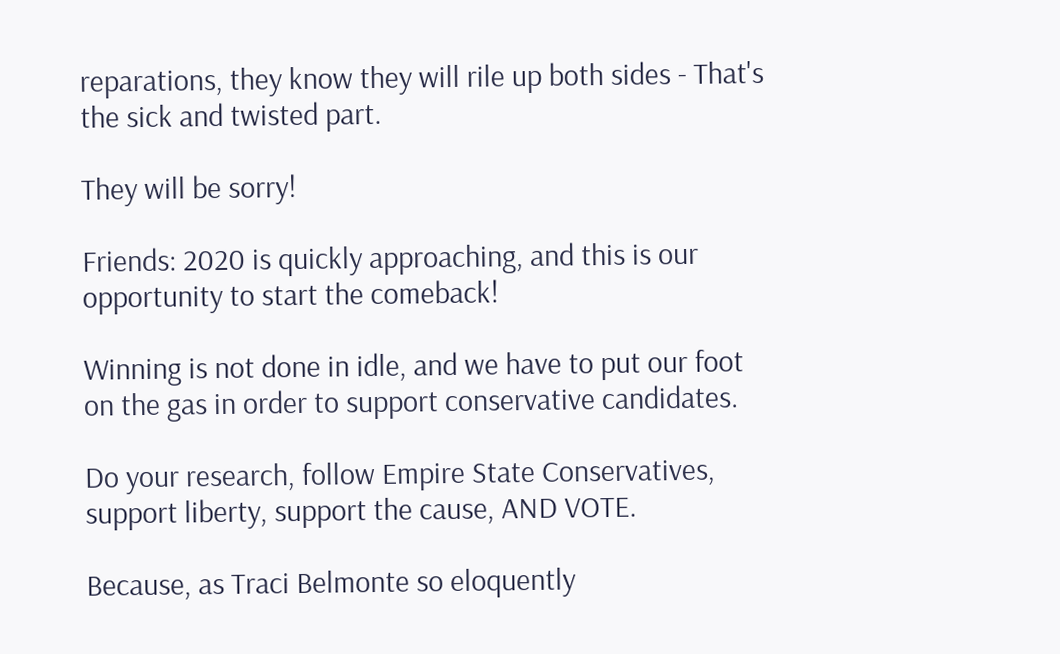reparations, they know they will rile up both sides - That's the sick and twisted part.

They will be sorry!

Friends: 2020 is quickly approaching, and this is our opportunity to start the comeback!

Winning is not done in idle, and we have to put our foot on the gas in order to support conservative candidates.

Do your research, follow Empire State Conservatives, support liberty, support the cause, AND VOTE.

Because, as Traci Belmonte so eloquently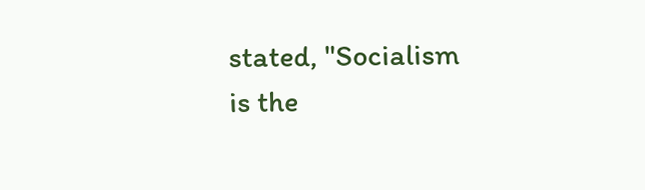stated, "Socialism is the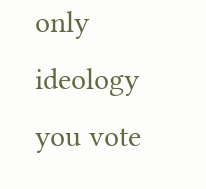only ideology you vote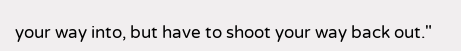your way into, but have to shoot your way back out."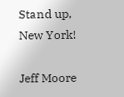Stand up, New York!

Jeff Moore